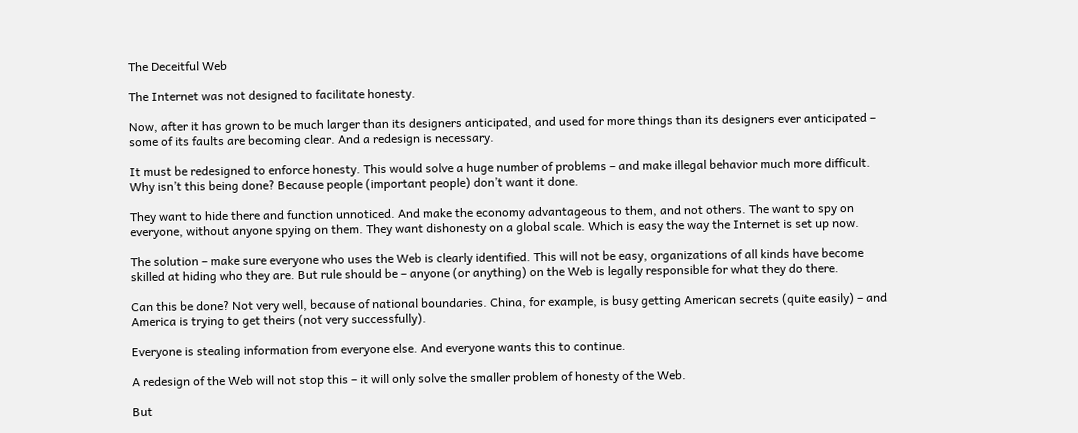The Deceitful Web

The Internet was not designed to facilitate honesty.

Now, after it has grown to be much larger than its designers anticipated, and used for more things than its designers ever anticipated – some of its faults are becoming clear. And a redesign is necessary.

It must be redesigned to enforce honesty. This would solve a huge number of problems – and make illegal behavior much more difficult. Why isn’t this being done? Because people (important people) don’t want it done.

They want to hide there and function unnoticed. And make the economy advantageous to them, and not others. The want to spy on everyone, without anyone spying on them. They want dishonesty on a global scale. Which is easy the way the Internet is set up now.

The solution – make sure everyone who uses the Web is clearly identified. This will not be easy, organizations of all kinds have become skilled at hiding who they are. But rule should be – anyone (or anything) on the Web is legally responsible for what they do there.

Can this be done? Not very well, because of national boundaries. China, for example, is busy getting American secrets (quite easily) – and America is trying to get theirs (not very successfully).

Everyone is stealing information from everyone else. And everyone wants this to continue.

A redesign of the Web will not stop this – it will only solve the smaller problem of honesty of the Web.

But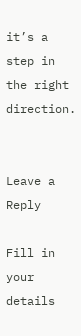it’s a step in the right direction.


Leave a Reply

Fill in your details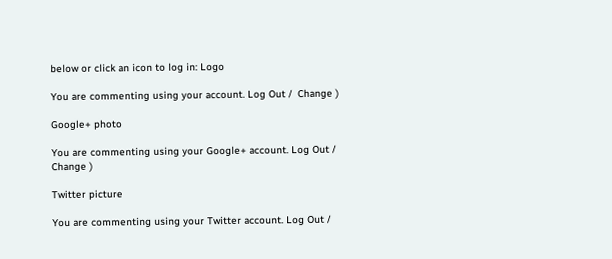below or click an icon to log in: Logo

You are commenting using your account. Log Out /  Change )

Google+ photo

You are commenting using your Google+ account. Log Out /  Change )

Twitter picture

You are commenting using your Twitter account. Log Out /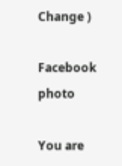Change )

Facebook photo

You are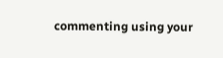commenting using your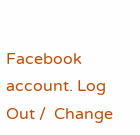Facebook account. Log Out /  Change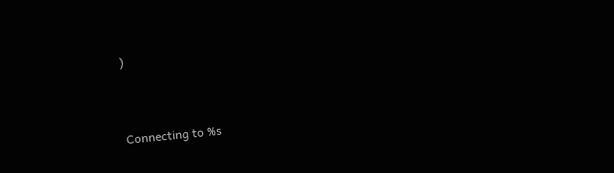)


Connecting to %s